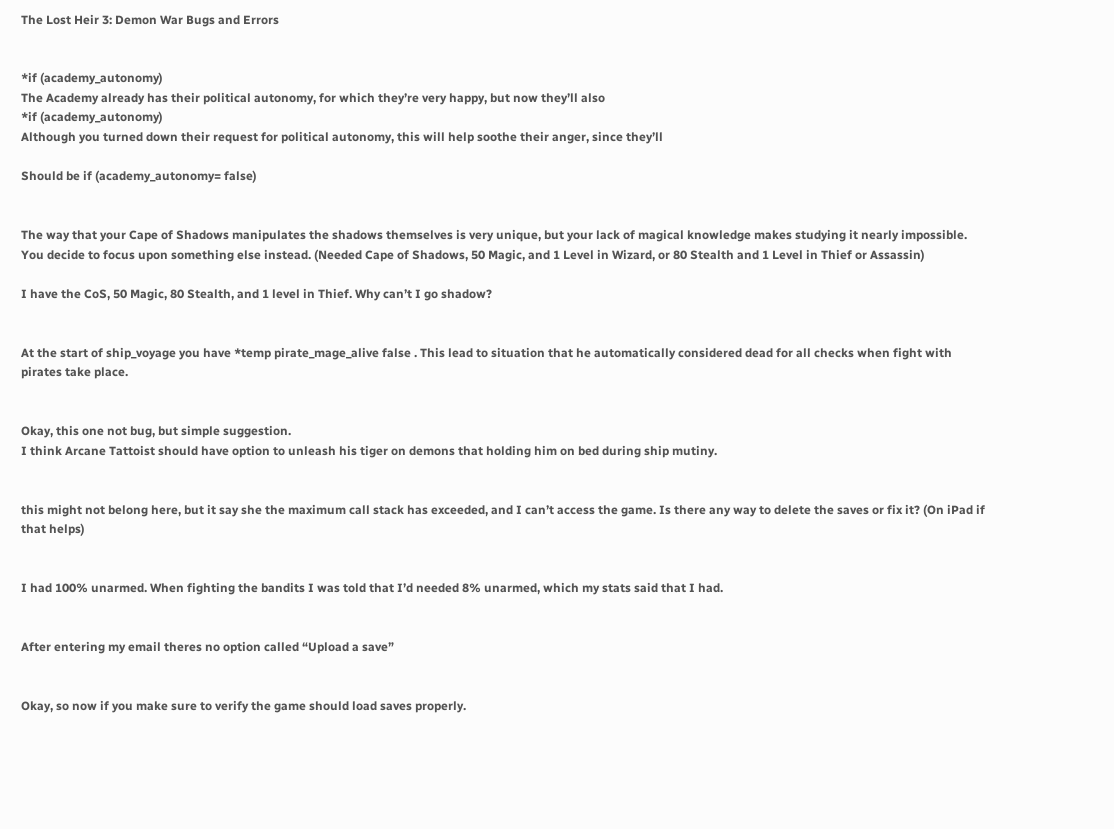The Lost Heir 3: Demon War Bugs and Errors


*if (academy_autonomy)
The Academy already has their political autonomy, for which they’re very happy, but now they’ll also
*if (academy_autonomy)
Although you turned down their request for political autonomy, this will help soothe their anger, since they’ll

Should be if (academy_autonomy= false)


The way that your Cape of Shadows manipulates the shadows themselves is very unique, but your lack of magical knowledge makes studying it nearly impossible. You decide to focus upon something else instead. (Needed Cape of Shadows, 50 Magic, and 1 Level in Wizard, or 80 Stealth and 1 Level in Thief or Assassin)

I have the CoS, 50 Magic, 80 Stealth, and 1 level in Thief. Why can’t I go shadow?


At the start of ship_voyage you have *temp pirate_mage_alive false . This lead to situation that he automatically considered dead for all checks when fight with pirates take place.


Okay, this one not bug, but simple suggestion.
I think Arcane Tattoist should have option to unleash his tiger on demons that holding him on bed during ship mutiny.


this might not belong here, but it say she the maximum call stack has exceeded, and I can’t access the game. Is there any way to delete the saves or fix it? (On iPad if that helps)


I had 100% unarmed. When fighting the bandits I was told that I’d needed 8% unarmed, which my stats said that I had.


After entering my email theres no option called “Upload a save”


Okay, so now if you make sure to verify the game should load saves properly.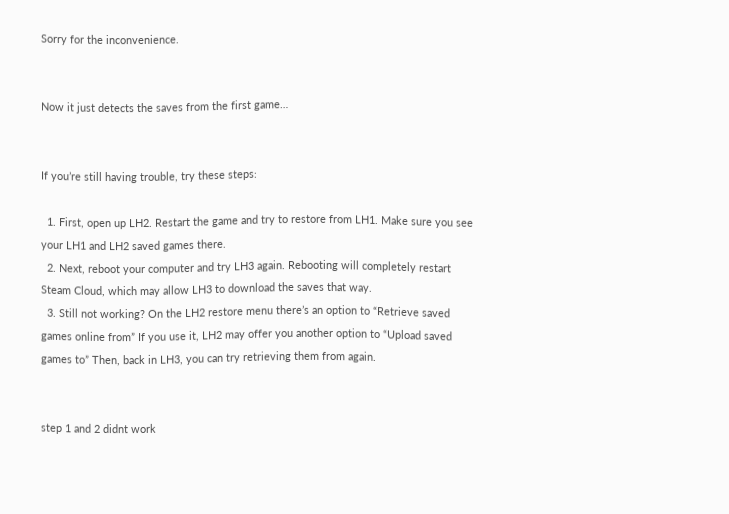Sorry for the inconvenience.


Now it just detects the saves from the first game…


If you’re still having trouble, try these steps:

  1. First, open up LH2. Restart the game and try to restore from LH1. Make sure you see your LH1 and LH2 saved games there.
  2. Next, reboot your computer and try LH3 again. Rebooting will completely restart Steam Cloud, which may allow LH3 to download the saves that way.
  3. Still not working? On the LH2 restore menu there’s an option to “Retrieve saved games online from” If you use it, LH2 may offer you another option to “Upload saved games to” Then, back in LH3, you can try retrieving them from again.


step 1 and 2 didnt work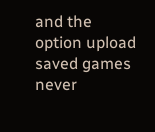and the option upload saved games never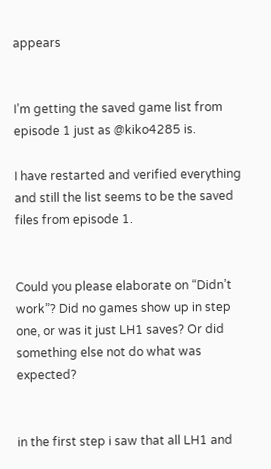appears


I’m getting the saved game list from episode 1 just as @kiko4285 is.

I have restarted and verified everything and still the list seems to be the saved files from episode 1.


Could you please elaborate on “Didn’t work”? Did no games show up in step one, or was it just LH1 saves? Or did something else not do what was expected?


in the first step i saw that all LH1 and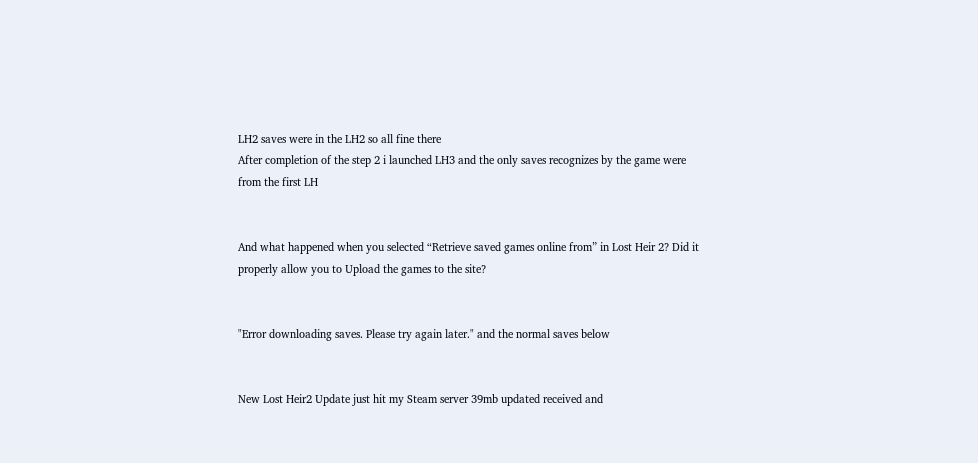LH2 saves were in the LH2 so all fine there
After completion of the step 2 i launched LH3 and the only saves recognizes by the game were from the first LH


And what happened when you selected “Retrieve saved games online from” in Lost Heir 2? Did it properly allow you to Upload the games to the site?


"Error downloading saves. Please try again later." and the normal saves below


New Lost Heir2 Update just hit my Steam server 39mb updated received and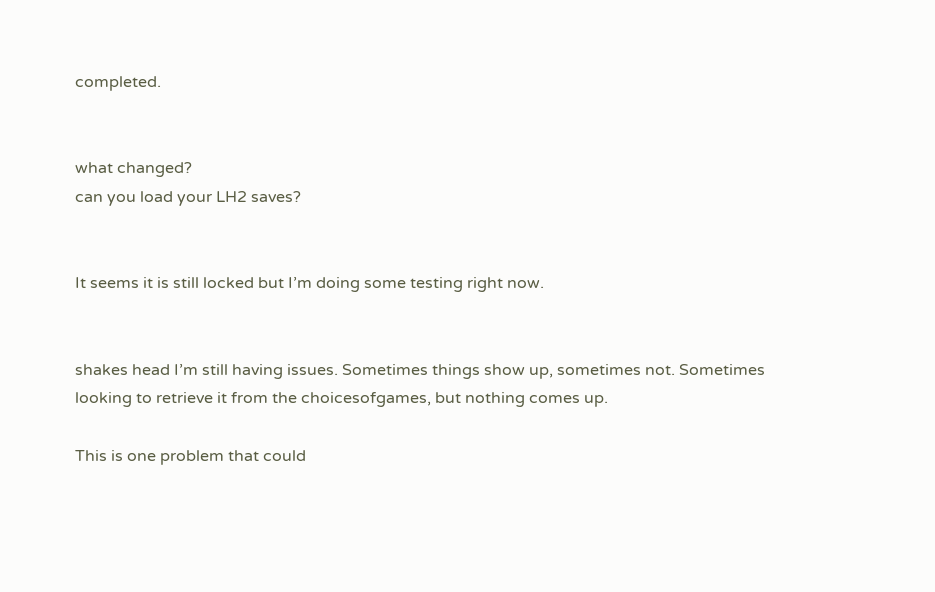completed.


what changed?
can you load your LH2 saves?


It seems it is still locked but I’m doing some testing right now.


shakes head I’m still having issues. Sometimes things show up, sometimes not. Sometimes looking to retrieve it from the choicesofgames, but nothing comes up.

This is one problem that could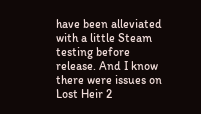have been alleviated with a little Steam testing before release. And I know there were issues on Lost Heir 2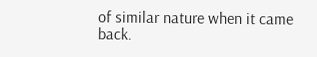of similar nature when it came back.